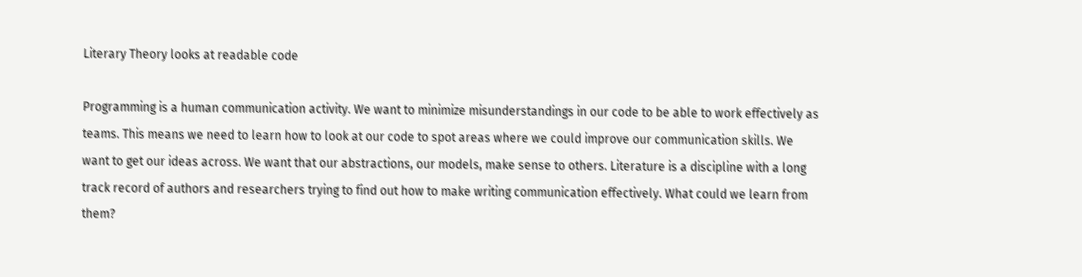Literary Theory looks at readable code

Programming is a human communication activity. We want to minimize misunderstandings in our code to be able to work effectively as teams. This means we need to learn how to look at our code to spot areas where we could improve our communication skills. We want to get our ideas across. We want that our abstractions, our models, make sense to others. Literature is a discipline with a long track record of authors and researchers trying to find out how to make writing communication effectively. What could we learn from them?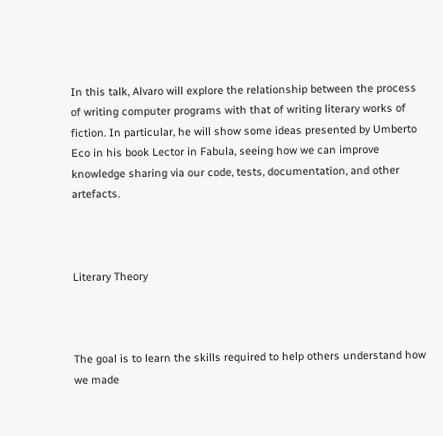In this talk, Alvaro will explore the relationship between the process of writing computer programs with that of writing literary works of fiction. In particular, he will show some ideas presented by Umberto Eco in his book Lector in Fabula, seeing how we can improve knowledge sharing via our code, tests, documentation, and other artefacts.



Literary Theory



The goal is to learn the skills required to help others understand how we made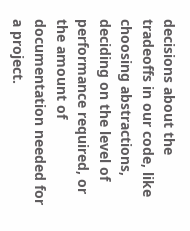decisions about the tradeoffs in our code, like choosing abstractions, deciding on the level of performance required, or the amount of documentation needed for a project.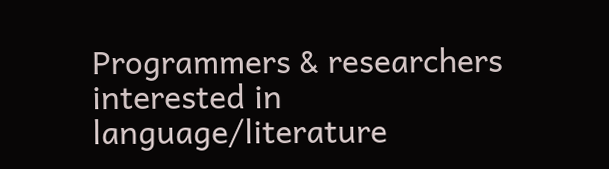Programmers & researchers interested in language/literature